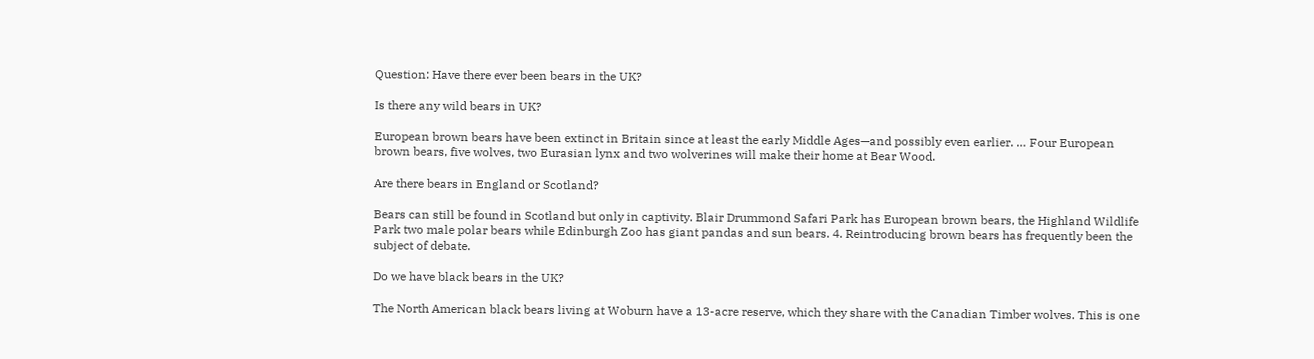Question: Have there ever been bears in the UK?

Is there any wild bears in UK?

European brown bears have been extinct in Britain since at least the early Middle Ages—and possibly even earlier. … Four European brown bears, five wolves, two Eurasian lynx and two wolverines will make their home at Bear Wood.

Are there bears in England or Scotland?

Bears can still be found in Scotland but only in captivity. Blair Drummond Safari Park has European brown bears, the Highland Wildlife Park two male polar bears while Edinburgh Zoo has giant pandas and sun bears. 4. Reintroducing brown bears has frequently been the subject of debate.

Do we have black bears in the UK?

The North American black bears living at Woburn have a 13-acre reserve, which they share with the Canadian Timber wolves. This is one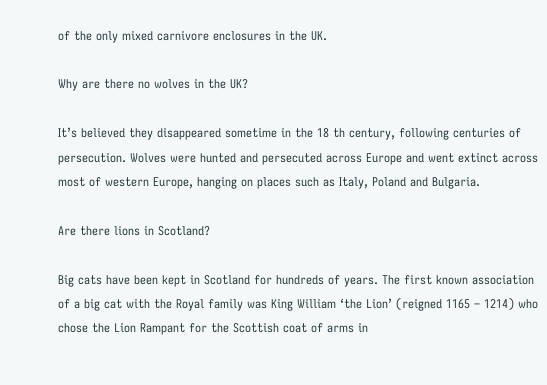of the only mixed carnivore enclosures in the UK.

Why are there no wolves in the UK?

It’s believed they disappeared sometime in the 18 th century, following centuries of persecution. Wolves were hunted and persecuted across Europe and went extinct across most of western Europe, hanging on places such as Italy, Poland and Bulgaria.

Are there lions in Scotland?

Big cats have been kept in Scotland for hundreds of years. The first known association of a big cat with the Royal family was King William ‘the Lion’ (reigned 1165 – 1214) who chose the Lion Rampant for the Scottish coat of arms in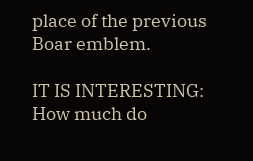place of the previous Boar emblem.

IT IS INTERESTING:  How much do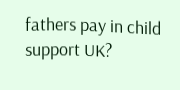fathers pay in child support UK?